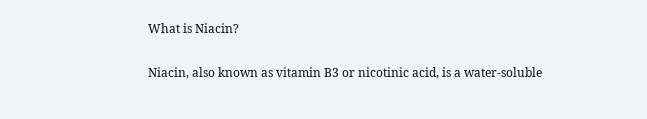What is Niacin?

Niacin, also known as vitamin B3 or nicotinic acid, is a water-soluble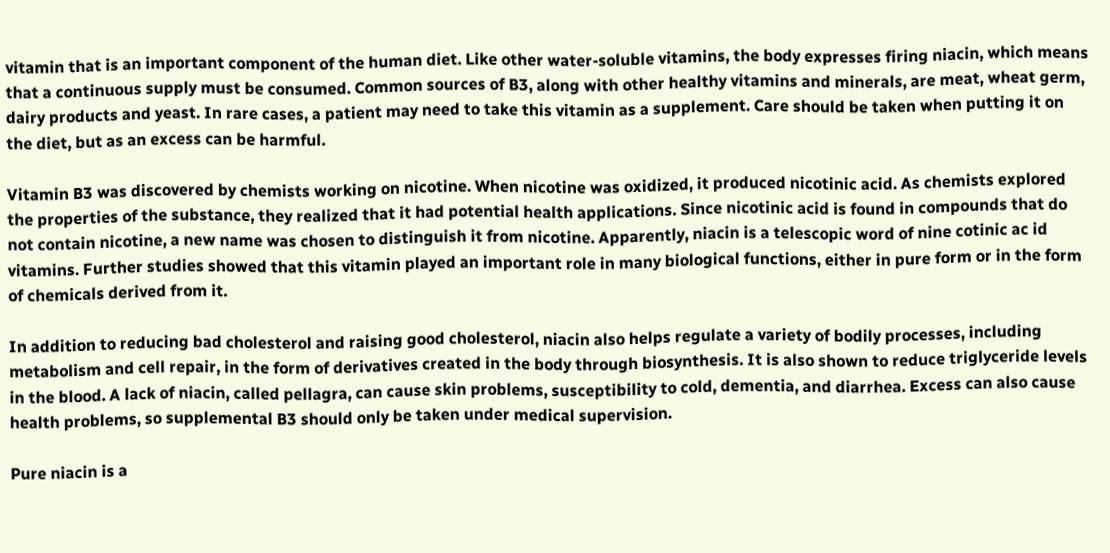vitamin that is an important component of the human diet. Like other water-soluble vitamins, the body expresses firing niacin, which means that a continuous supply must be consumed. Common sources of B3, along with other healthy vitamins and minerals, are meat, wheat germ, dairy products and yeast. In rare cases, a patient may need to take this vitamin as a supplement. Care should be taken when putting it on the diet, but as an excess can be harmful.

Vitamin B3 was discovered by chemists working on nicotine. When nicotine was oxidized, it produced nicotinic acid. As chemists explored the properties of the substance, they realized that it had potential health applications. Since nicotinic acid is found in compounds that do not contain nicotine, a new name was chosen to distinguish it from nicotine. Apparently, niacin is a telescopic word of nine cotinic ac id vitamins. Further studies showed that this vitamin played an important role in many biological functions, either in pure form or in the form of chemicals derived from it.

In addition to reducing bad cholesterol and raising good cholesterol, niacin also helps regulate a variety of bodily processes, including metabolism and cell repair, in the form of derivatives created in the body through biosynthesis. It is also shown to reduce triglyceride levels in the blood. A lack of niacin, called pellagra, can cause skin problems, susceptibility to cold, dementia, and diarrhea. Excess can also cause health problems, so supplemental B3 should only be taken under medical supervision.

Pure niacin is a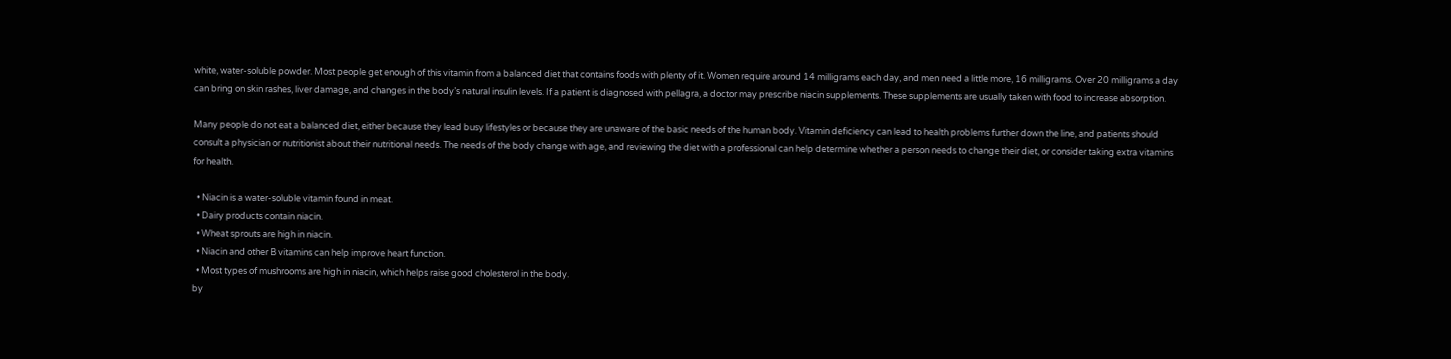white, water-soluble powder. Most people get enough of this vitamin from a balanced diet that contains foods with plenty of it. Women require around 14 milligrams each day, and men need a little more, 16 milligrams. Over 20 milligrams a day can bring on skin rashes, liver damage, and changes in the body’s natural insulin levels. If a patient is diagnosed with pellagra, a doctor may prescribe niacin supplements. These supplements are usually taken with food to increase absorption.

Many people do not eat a balanced diet, either because they lead busy lifestyles or because they are unaware of the basic needs of the human body. Vitamin deficiency can lead to health problems further down the line, and patients should consult a physician or nutritionist about their nutritional needs. The needs of the body change with age, and reviewing the diet with a professional can help determine whether a person needs to change their diet, or consider taking extra vitamins for health.

  • Niacin is a water-soluble vitamin found in meat.
  • Dairy products contain niacin.
  • Wheat sprouts are high in niacin.
  • Niacin and other B vitamins can help improve heart function.
  • Most types of mushrooms are high in niacin, which helps raise good cholesterol in the body.
by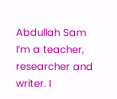Abdullah Sam
I’m a teacher, researcher and writer. I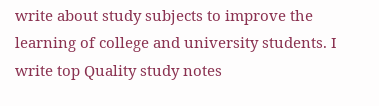write about study subjects to improve the learning of college and university students. I write top Quality study notes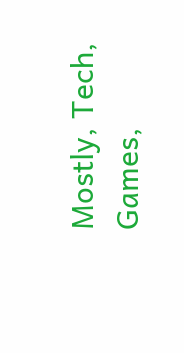Mostly, Tech, Games,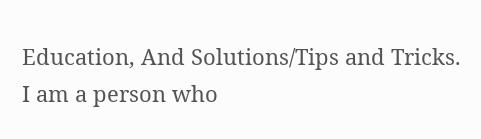Education, And Solutions/Tips and Tricks. I am a person who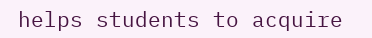helps students to acquire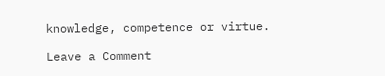knowledge, competence or virtue.

Leave a Comment